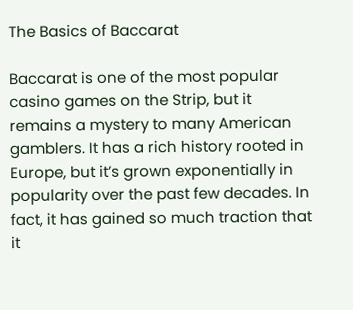The Basics of Baccarat

Baccarat is one of the most popular casino games on the Strip, but it remains a mystery to many American gamblers. It has a rich history rooted in Europe, but it’s grown exponentially in popularity over the past few decades. In fact, it has gained so much traction that it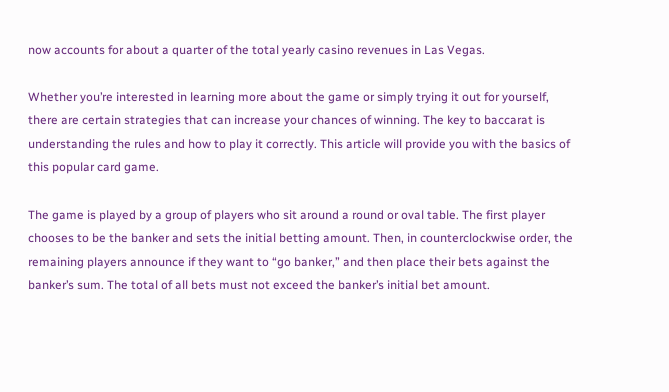now accounts for about a quarter of the total yearly casino revenues in Las Vegas.

Whether you’re interested in learning more about the game or simply trying it out for yourself, there are certain strategies that can increase your chances of winning. The key to baccarat is understanding the rules and how to play it correctly. This article will provide you with the basics of this popular card game.

The game is played by a group of players who sit around a round or oval table. The first player chooses to be the banker and sets the initial betting amount. Then, in counterclockwise order, the remaining players announce if they want to “go banker,” and then place their bets against the banker’s sum. The total of all bets must not exceed the banker’s initial bet amount.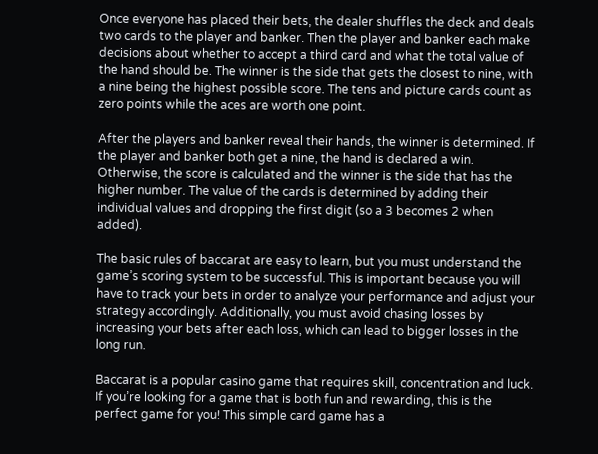Once everyone has placed their bets, the dealer shuffles the deck and deals two cards to the player and banker. Then the player and banker each make decisions about whether to accept a third card and what the total value of the hand should be. The winner is the side that gets the closest to nine, with a nine being the highest possible score. The tens and picture cards count as zero points while the aces are worth one point.

After the players and banker reveal their hands, the winner is determined. If the player and banker both get a nine, the hand is declared a win. Otherwise, the score is calculated and the winner is the side that has the higher number. The value of the cards is determined by adding their individual values and dropping the first digit (so a 3 becomes 2 when added).

The basic rules of baccarat are easy to learn, but you must understand the game’s scoring system to be successful. This is important because you will have to track your bets in order to analyze your performance and adjust your strategy accordingly. Additionally, you must avoid chasing losses by increasing your bets after each loss, which can lead to bigger losses in the long run.

Baccarat is a popular casino game that requires skill, concentration and luck. If you’re looking for a game that is both fun and rewarding, this is the perfect game for you! This simple card game has a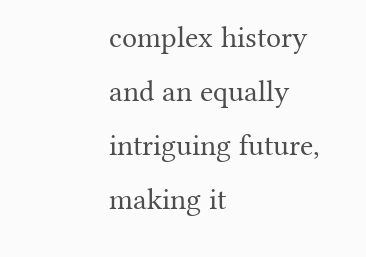complex history and an equally intriguing future, making it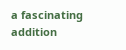a fascinating addition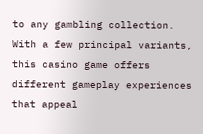to any gambling collection. With a few principal variants, this casino game offers different gameplay experiences that appeal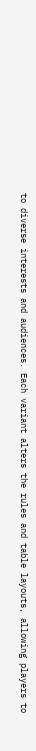to diverse interests and audiences. Each variant alters the rules and table layouts, allowing players to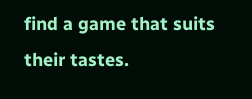find a game that suits their tastes.